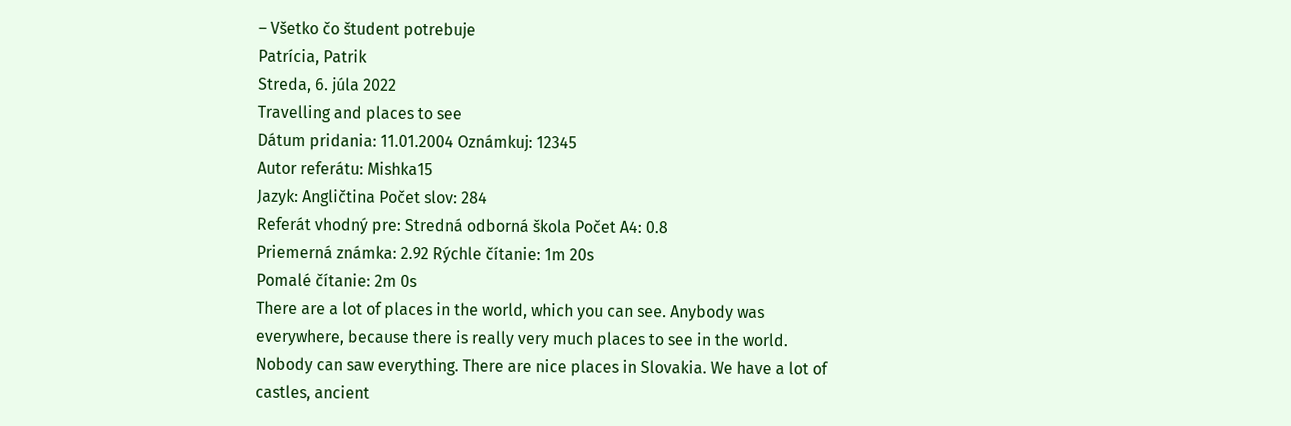– Všetko čo študent potrebuje
Patrícia, Patrik
Streda, 6. júla 2022
Travelling and places to see
Dátum pridania: 11.01.2004 Oznámkuj: 12345
Autor referátu: Mishka15
Jazyk: Angličtina Počet slov: 284
Referát vhodný pre: Stredná odborná škola Počet A4: 0.8
Priemerná známka: 2.92 Rýchle čítanie: 1m 20s
Pomalé čítanie: 2m 0s
There are a lot of places in the world, which you can see. Anybody was everywhere, because there is really very much places to see in the world. Nobody can saw everything. There are nice places in Slovakia. We have a lot of castles, ancient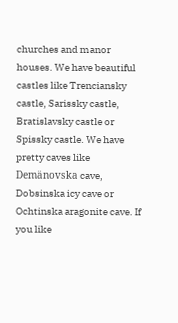churches and manor houses. We have beautiful castles like Trenciansky castle, Sarissky castle, Bratislavsky castle or Spissky castle. We have pretty caves like Demänovska cave, Dobsinska icy cave or Ochtinska aragonite cave. If you like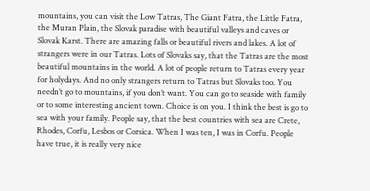mountains, you can visit the Low Tatras, The Giant Fatra, the Little Fatra, the Muran Plain, the Slovak paradise with beautiful valleys and caves or Slovak Karst. There are amazing falls or beautiful rivers and lakes. A lot of strangers were in our Tatras. Lots of Slovaks say, that the Tatras are the most beautiful mountains in the world. A lot of people return to Tatras every year for holydays. And no only strangers return to Tatras but Slovaks too. You needn’t go to mountains, if you don’t want. You can go to seaside with family or to some interesting ancient town. Choice is on you. I think the best is go to sea with your family. People say, that the best countries with sea are Crete, Rhodes, Corfu, Lesbos or Corsica. When I was ten, I was in Corfu. People have true, it is really very nice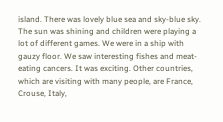island. There was lovely blue sea and sky-blue sky. The sun was shining and children were playing a lot of different games. We were in a ship with gauzy floor. We saw interesting fishes and meat-eating cancers. It was exciting. Other countries, which are visiting with many people, are France, Crouse, Italy,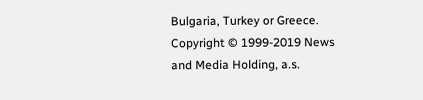Bulgaria, Turkey or Greece.
Copyright © 1999-2019 News and Media Holding, a.s.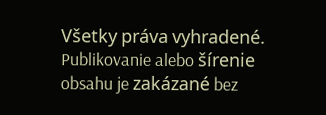Všetky práva vyhradené. Publikovanie alebo šírenie obsahu je zakázané bez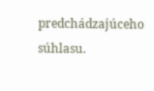predchádzajúceho súhlasu.